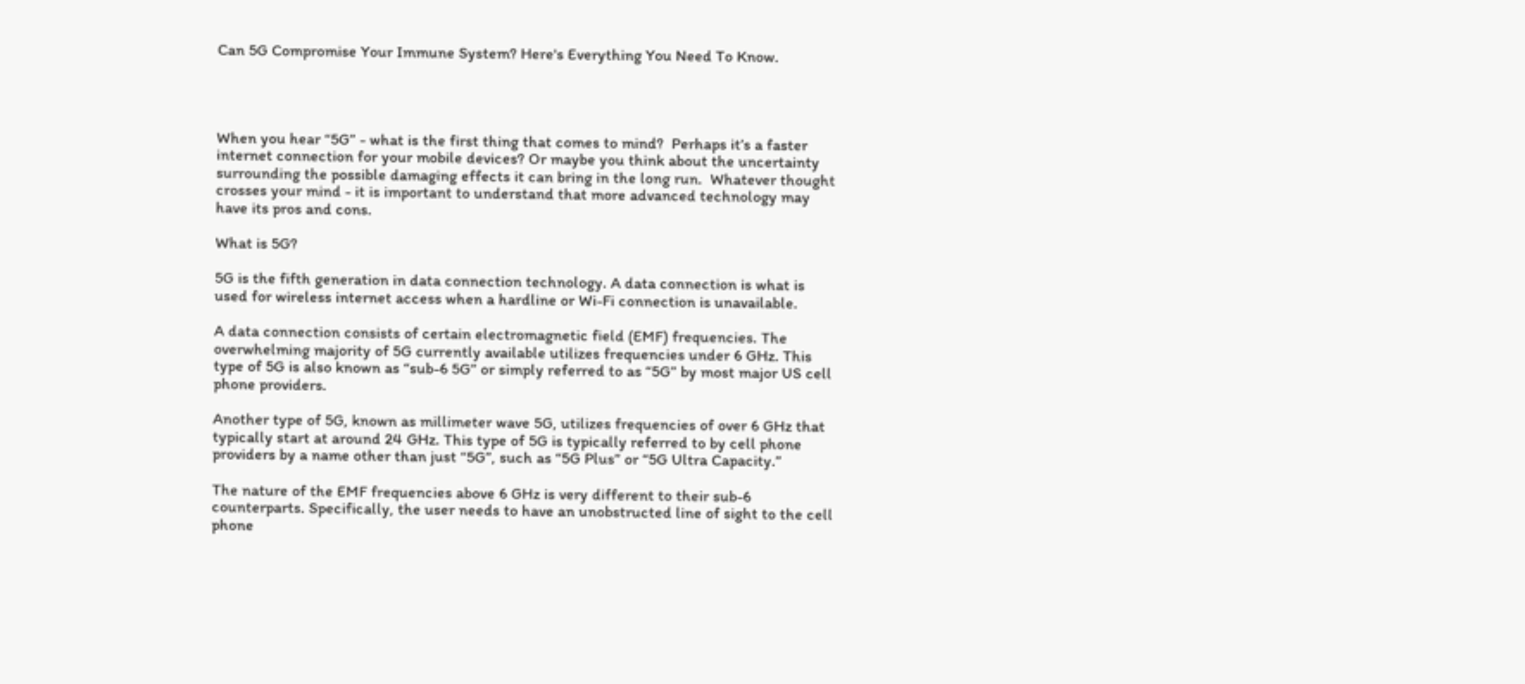Can 5G Compromise Your Immune System? Here's Everything You Need To Know.




When you hear “5G” - what is the first thing that comes to mind?  Perhaps it’s a faster internet connection for your mobile devices? Or maybe you think about the uncertainty surrounding the possible damaging effects it can bring in the long run.  Whatever thought crosses your mind - it is important to understand that more advanced technology may have its pros and cons.

What is 5G?

5G is the fifth generation in data connection technology. A data connection is what is used for wireless internet access when a hardline or Wi-Fi connection is unavailable.

A data connection consists of certain electromagnetic field (EMF) frequencies. The overwhelming majority of 5G currently available utilizes frequencies under 6 GHz. This type of 5G is also known as “sub-6 5G” or simply referred to as “5G” by most major US cell phone providers.

Another type of 5G, known as millimeter wave 5G, utilizes frequencies of over 6 GHz that typically start at around 24 GHz. This type of 5G is typically referred to by cell phone providers by a name other than just “5G”, such as “5G Plus” or “5G Ultra Capacity.”

The nature of the EMF frequencies above 6 GHz is very different to their sub-6 counterparts. Specifically, the user needs to have an unobstructed line of sight to the cell phone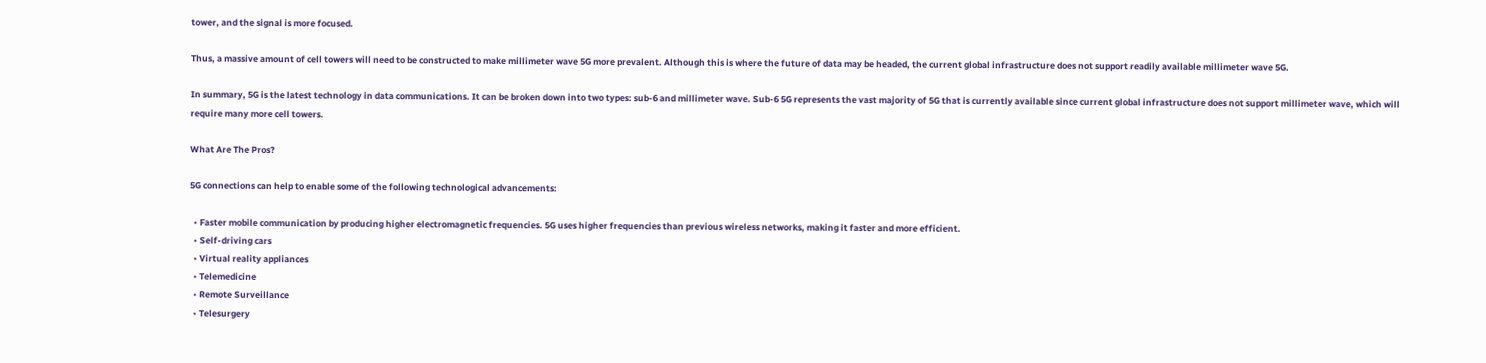tower, and the signal is more focused.

Thus, a massive amount of cell towers will need to be constructed to make millimeter wave 5G more prevalent. Although this is where the future of data may be headed, the current global infrastructure does not support readily available millimeter wave 5G.

In summary, 5G is the latest technology in data communications. It can be broken down into two types: sub-6 and millimeter wave. Sub-6 5G represents the vast majority of 5G that is currently available since current global infrastructure does not support millimeter wave, which will require many more cell towers.

What Are The Pros?

5G connections can help to enable some of the following technological advancements:

  • Faster mobile communication by producing higher electromagnetic frequencies. 5G uses higher frequencies than previous wireless networks, making it faster and more efficient.
  • Self-driving cars
  • Virtual reality appliances
  • Telemedicine
  • Remote Surveillance
  • Telesurgery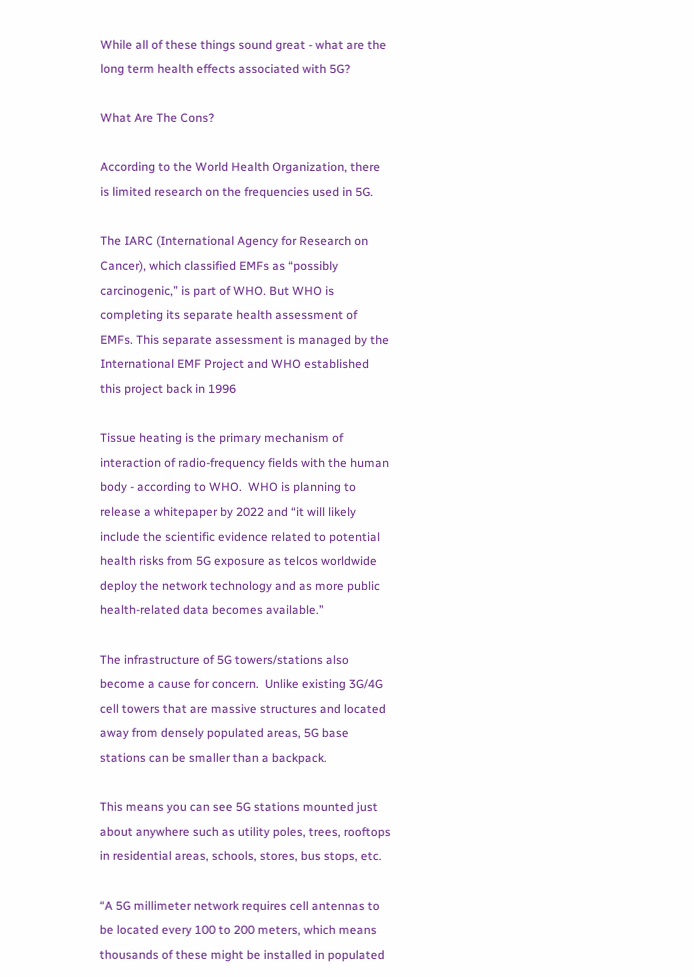While all of these things sound great - what are the long term health effects associated with 5G?

What Are The Cons?

According to the World Health Organization, there is limited research on the frequencies used in 5G.

The IARC (International Agency for Research on Cancer), which classified EMFs as “possibly carcinogenic,” is part of WHO. But WHO is completing its separate health assessment of EMFs. This separate assessment is managed by the International EMF Project and WHO established this project back in 1996

Tissue heating is the primary mechanism of interaction of radio-frequency fields with the human body - according to WHO.  WHO is planning to release a whitepaper by 2022 and “it will likely include the scientific evidence related to potential health risks from 5G exposure as telcos worldwide deploy the network technology and as more public health-related data becomes available.”

The infrastructure of 5G towers/stations also become a cause for concern.  Unlike existing 3G/4G cell towers that are massive structures and located away from densely populated areas, 5G base stations can be smaller than a backpack.

This means you can see 5G stations mounted just about anywhere such as utility poles, trees, rooftops in residential areas, schools, stores, bus stops, etc.

“A 5G millimeter network requires cell antennas to be located every 100 to 200 meters, which means thousands of these might be installed in populated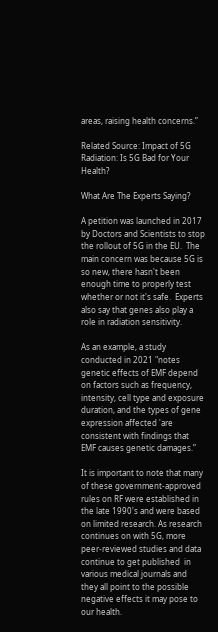areas, raising health concerns.”

Related Source: Impact of 5G Radiation: Is 5G Bad for Your Health?

What Are The Experts Saying?

A petition was launched in 2017 by Doctors and Scientists to stop the rollout of 5G in the EU.  The main concern was because 5G is so new, there hasn't been enough time to properly test whether or not it's safe.  Experts also say that genes also play a role in radiation sensitivity.

As an example, a study conducted in 2021 "notes genetic effects of EMF depend on factors such as frequency, intensity, cell type and exposure duration, and the types of gene expression affected 'are consistent with findings that EMF causes genetic damages.”

It is important to note that many of these government-approved rules on RF were established in the late 1990's and were based on limited research. As research continues on with 5G, more peer-reviewed studies and data continue to get published  in various medical journals and they all point to the possible negative effects it may pose to our health.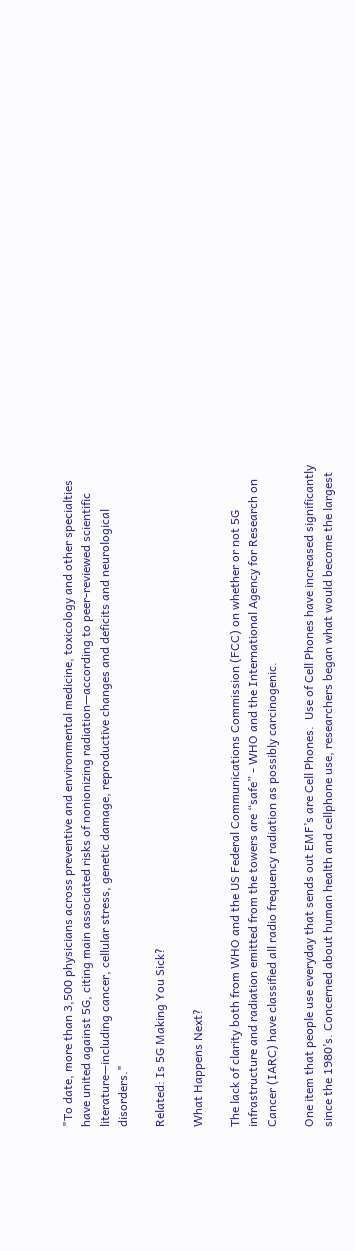"To date, more than 3,500 physicians across preventive and environmental medicine, toxicology and other specialties have united against 5G, citing main associated risks of nonionizing radiation—according to peer-reviewed scientific literature—including cancer, cellular stress, genetic damage, reproductive changes and deficits and neurological disorders."

Related: Is 5G Making You Sick?

What Happens Next?

The lack of clarity both from WHO and the US Federal Communications Commission (FCC) on whether or not 5G infrastructure and radiation emitted from the towers are “safe” - WHO and the International Agency for Research on Cancer (IARC) have classified all radio frequency radiation as possibly carcinogenic.

One item that people use everyday that sends out EMF’s are Cell Phones.  Use of Cell Phones have increased significantly since the 1980’s. Concerned about human health and cellphone use, researchers began what would become the largest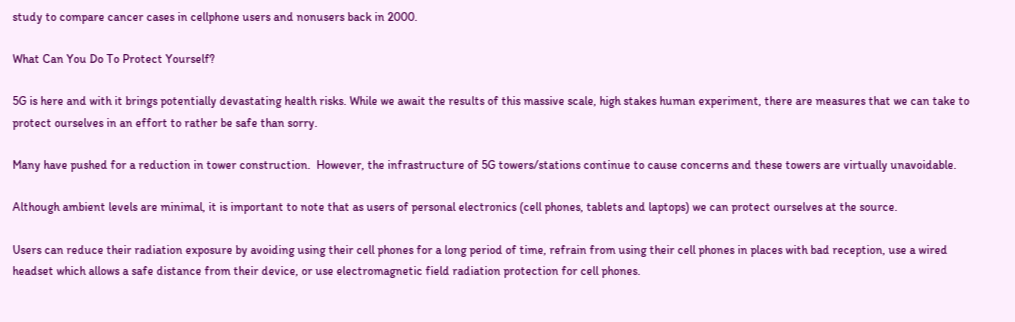study to compare cancer cases in cellphone users and nonusers back in 2000.

What Can You Do To Protect Yourself?

5G is here and with it brings potentially devastating health risks. While we await the results of this massive scale, high stakes human experiment, there are measures that we can take to protect ourselves in an effort to rather be safe than sorry.

Many have pushed for a reduction in tower construction.  However, the infrastructure of 5G towers/stations continue to cause concerns and these towers are virtually unavoidable.

Although ambient levels are minimal, it is important to note that as users of personal electronics (cell phones, tablets and laptops) we can protect ourselves at the source.

Users can reduce their radiation exposure by avoiding using their cell phones for a long period of time, refrain from using their cell phones in places with bad reception, use a wired headset which allows a safe distance from their device, or use electromagnetic field radiation protection for cell phones.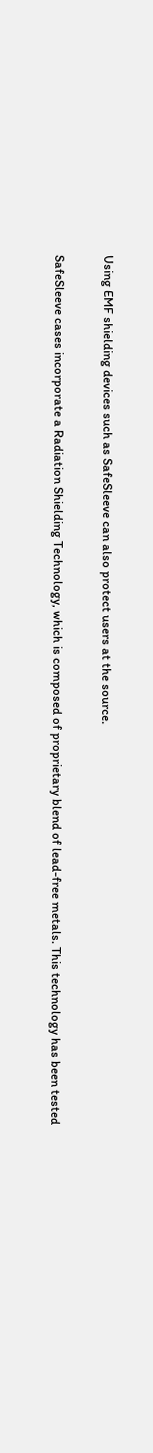Using EMF shielding devices such as SafeSleeve can also protect users at the source.

SafeSleeve cases incorporate a Radiation Shielding Technology, which is composed of proprietary blend of lead-free metals. This technology has been tested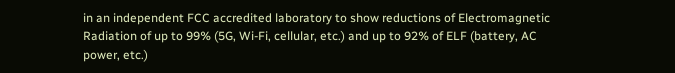in an independent FCC accredited laboratory to show reductions of Electromagnetic Radiation of up to 99% (5G, Wi-Fi, cellular, etc.) and up to 92% of ELF (battery, AC power, etc.)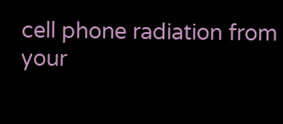cell phone radiation from your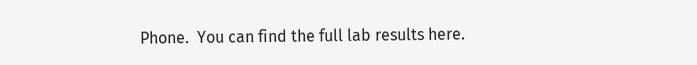Phone.  You can find the full lab results here.